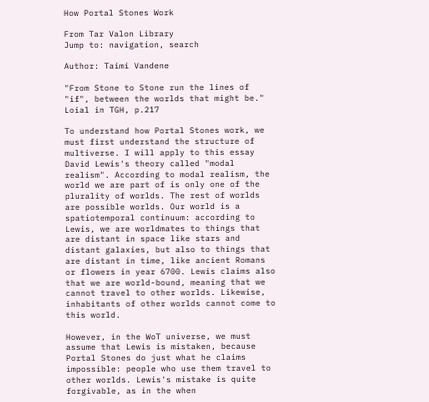How Portal Stones Work

From Tar Valon Library
Jump to: navigation, search

Author: Taimi Vandene

"From Stone to Stone run the lines of "if", between the worlds that might be."
Loial in TGH, p.217

To understand how Portal Stones work, we must first understand the structure of multiverse. I will apply to this essay David Lewis's theory called "modal realism". According to modal realism, the world we are part of is only one of the plurality of worlds. The rest of worlds are possible worlds. Our world is a spatiotemporal continuum: according to Lewis, we are worldmates to things that are distant in space like stars and distant galaxies, but also to things that are distant in time, like ancient Romans or flowers in year 6700. Lewis claims also that we are world-bound, meaning that we cannot travel to other worlds. Likewise, inhabitants of other worlds cannot come to this world.

However, in the WoT universe, we must assume that Lewis is mistaken, because Portal Stones do just what he claims impossible: people who use them travel to other worlds. Lewis's mistake is quite forgivable, as in the when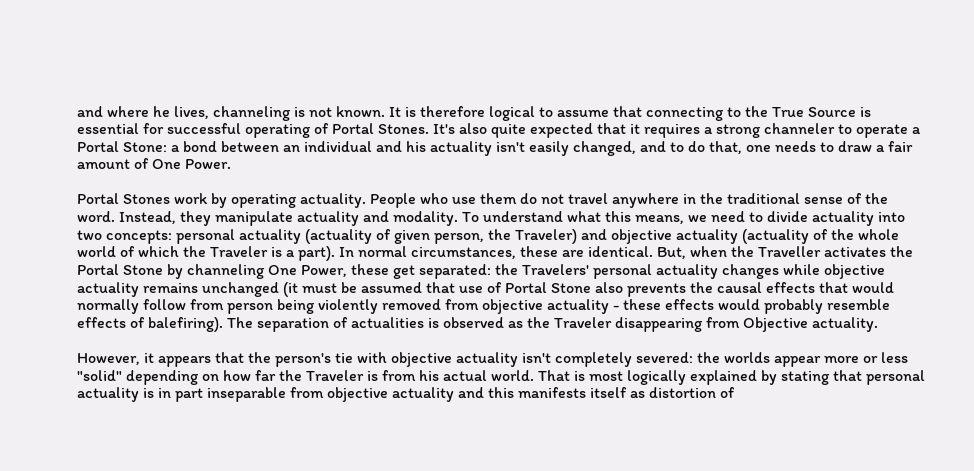and where he lives, channeling is not known. It is therefore logical to assume that connecting to the True Source is essential for successful operating of Portal Stones. It's also quite expected that it requires a strong channeler to operate a Portal Stone: a bond between an individual and his actuality isn't easily changed, and to do that, one needs to draw a fair amount of One Power.

Portal Stones work by operating actuality. People who use them do not travel anywhere in the traditional sense of the word. Instead, they manipulate actuality and modality. To understand what this means, we need to divide actuality into two concepts: personal actuality (actuality of given person, the Traveler) and objective actuality (actuality of the whole world of which the Traveler is a part). In normal circumstances, these are identical. But, when the Traveller activates the Portal Stone by channeling One Power, these get separated: the Travelers' personal actuality changes while objective actuality remains unchanged (it must be assumed that use of Portal Stone also prevents the causal effects that would normally follow from person being violently removed from objective actuality - these effects would probably resemble effects of balefiring). The separation of actualities is observed as the Traveler disappearing from Objective actuality.

However, it appears that the person's tie with objective actuality isn't completely severed: the worlds appear more or less "solid" depending on how far the Traveler is from his actual world. That is most logically explained by stating that personal actuality is in part inseparable from objective actuality and this manifests itself as distortion of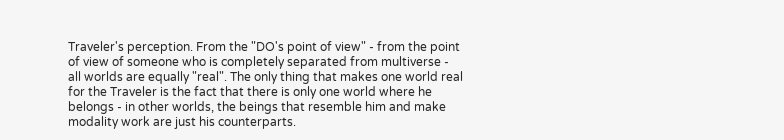Traveler's perception. From the "DO's point of view" - from the point of view of someone who is completely separated from multiverse - all worlds are equally "real". The only thing that makes one world real for the Traveler is the fact that there is only one world where he belongs - in other worlds, the beings that resemble him and make modality work are just his counterparts.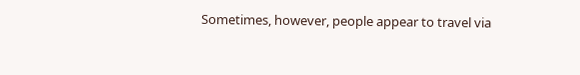Sometimes, however, people appear to travel via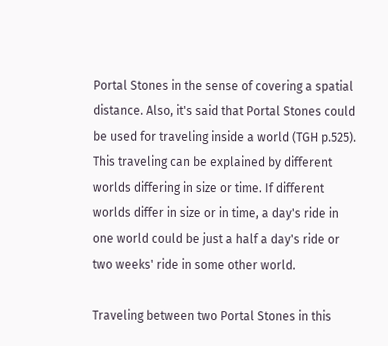Portal Stones in the sense of covering a spatial distance. Also, it's said that Portal Stones could be used for traveling inside a world (TGH p.525). This traveling can be explained by different worlds differing in size or time. If different worlds differ in size or in time, a day's ride in one world could be just a half a day's ride or two weeks' ride in some other world.

Traveling between two Portal Stones in this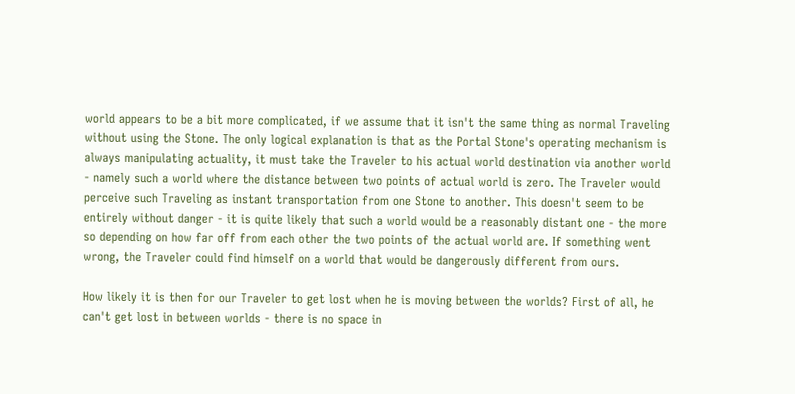world appears to be a bit more complicated, if we assume that it isn't the same thing as normal Traveling without using the Stone. The only logical explanation is that as the Portal Stone's operating mechanism is always manipulating actuality, it must take the Traveler to his actual world destination via another world - namely such a world where the distance between two points of actual world is zero. The Traveler would perceive such Traveling as instant transportation from one Stone to another. This doesn't seem to be entirely without danger - it is quite likely that such a world would be a reasonably distant one - the more so depending on how far off from each other the two points of the actual world are. If something went wrong, the Traveler could find himself on a world that would be dangerously different from ours.

How likely it is then for our Traveler to get lost when he is moving between the worlds? First of all, he can't get lost in between worlds - there is no space in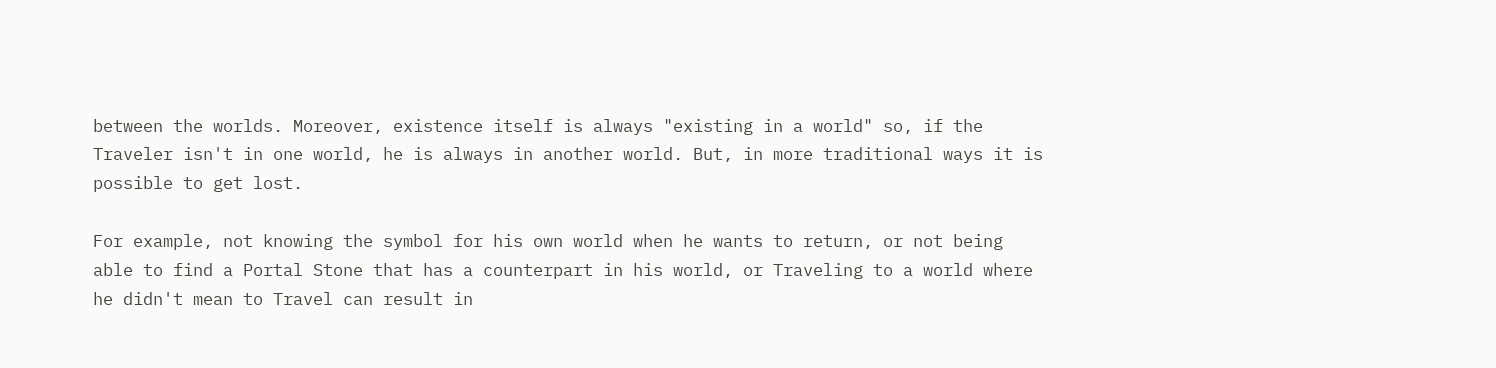between the worlds. Moreover, existence itself is always "existing in a world" so, if the Traveler isn't in one world, he is always in another world. But, in more traditional ways it is possible to get lost.

For example, not knowing the symbol for his own world when he wants to return, or not being able to find a Portal Stone that has a counterpart in his world, or Traveling to a world where he didn't mean to Travel can result in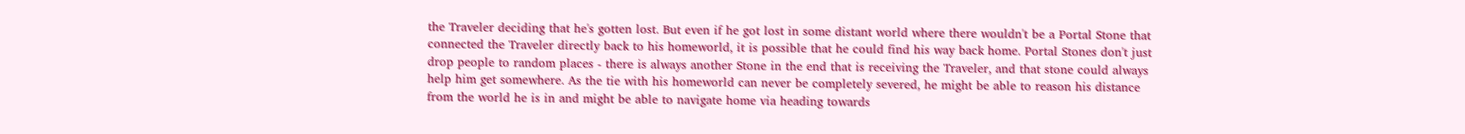the Traveler deciding that he's gotten lost. But even if he got lost in some distant world where there wouldn't be a Portal Stone that connected the Traveler directly back to his homeworld, it is possible that he could find his way back home. Portal Stones don't just drop people to random places - there is always another Stone in the end that is receiving the Traveler, and that stone could always help him get somewhere. As the tie with his homeworld can never be completely severed, he might be able to reason his distance from the world he is in and might be able to navigate home via heading towards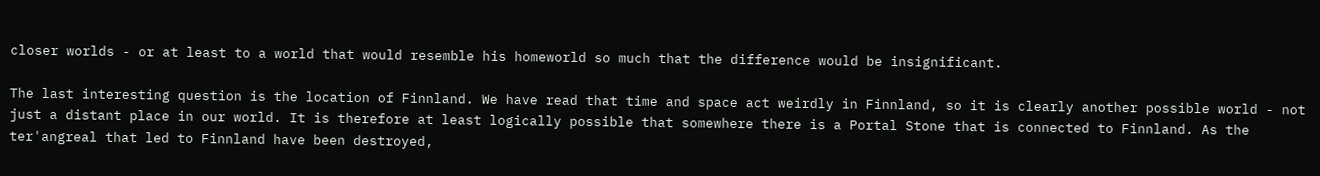closer worlds - or at least to a world that would resemble his homeworld so much that the difference would be insignificant.

The last interesting question is the location of Finnland. We have read that time and space act weirdly in Finnland, so it is clearly another possible world - not just a distant place in our world. It is therefore at least logically possible that somewhere there is a Portal Stone that is connected to Finnland. As the ter'angreal that led to Finnland have been destroyed,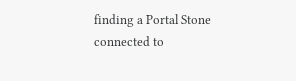finding a Portal Stone connected to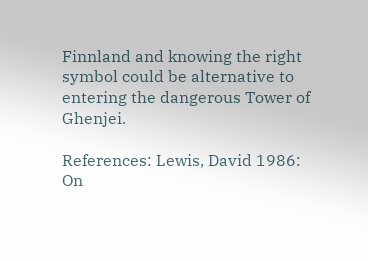Finnland and knowing the right symbol could be alternative to entering the dangerous Tower of Ghenjei.

References: Lewis, David 1986: On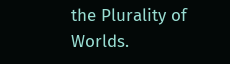the Plurality of Worlds.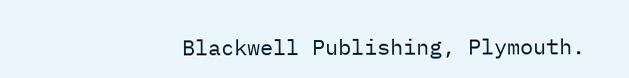Blackwell Publishing, Plymouth.